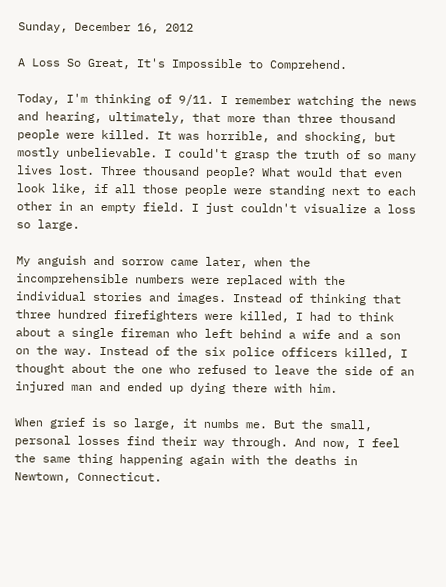Sunday, December 16, 2012

A Loss So Great, It's Impossible to Comprehend.

Today, I'm thinking of 9/11. I remember watching the news and hearing, ultimately, that more than three thousand people were killed. It was horrible, and shocking, but mostly unbelievable. I could't grasp the truth of so many lives lost. Three thousand people? What would that even look like, if all those people were standing next to each other in an empty field. I just couldn't visualize a loss so large.

My anguish and sorrow came later, when the incomprehensible numbers were replaced with the individual stories and images. Instead of thinking that three hundred firefighters were killed, I had to think about a single fireman who left behind a wife and a son on the way. Instead of the six police officers killed, I thought about the one who refused to leave the side of an injured man and ended up dying there with him.

When grief is so large, it numbs me. But the small, personal losses find their way through. And now, I feel the same thing happening again with the deaths in Newtown, Connecticut.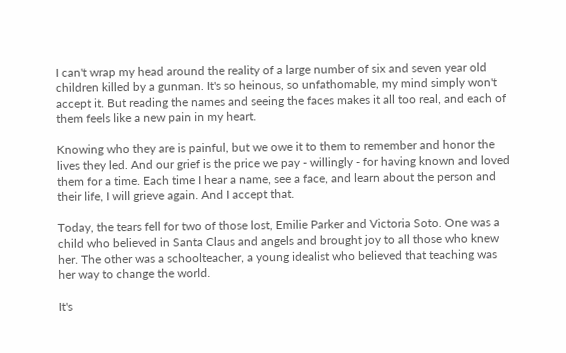I can't wrap my head around the reality of a large number of six and seven year old children killed by a gunman. It's so heinous, so unfathomable, my mind simply won't accept it. But reading the names and seeing the faces makes it all too real, and each of them feels like a new pain in my heart.

Knowing who they are is painful, but we owe it to them to remember and honor the lives they led. And our grief is the price we pay - willingly - for having known and loved them for a time. Each time I hear a name, see a face, and learn about the person and their life, I will grieve again. And I accept that.

Today, the tears fell for two of those lost, Emilie Parker and Victoria Soto. One was a child who believed in Santa Claus and angels and brought joy to all those who knew her. The other was a schoolteacher, a young idealist who believed that teaching was her way to change the world.

It's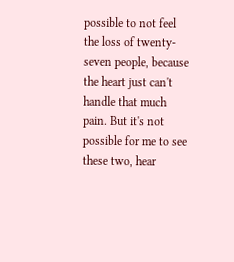possible to not feel the loss of twenty-seven people, because the heart just can't handle that much pain. But it's not possible for me to see these two, hear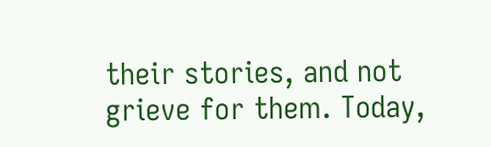their stories, and not grieve for them. Today,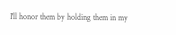I'll honor them by holding them in my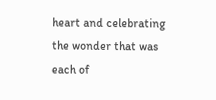heart and celebrating the wonder that was each of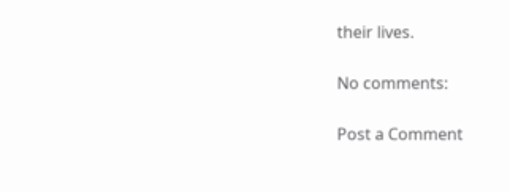their lives.

No comments:

Post a Comment